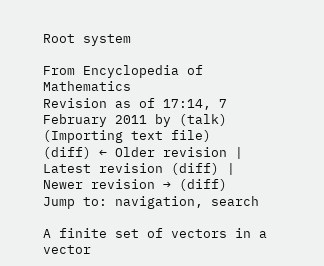Root system

From Encyclopedia of Mathematics
Revision as of 17:14, 7 February 2011 by (talk) (Importing text file)
(diff) ← Older revision | Latest revision (diff) | Newer revision → (diff)
Jump to: navigation, search

A finite set of vectors in a vector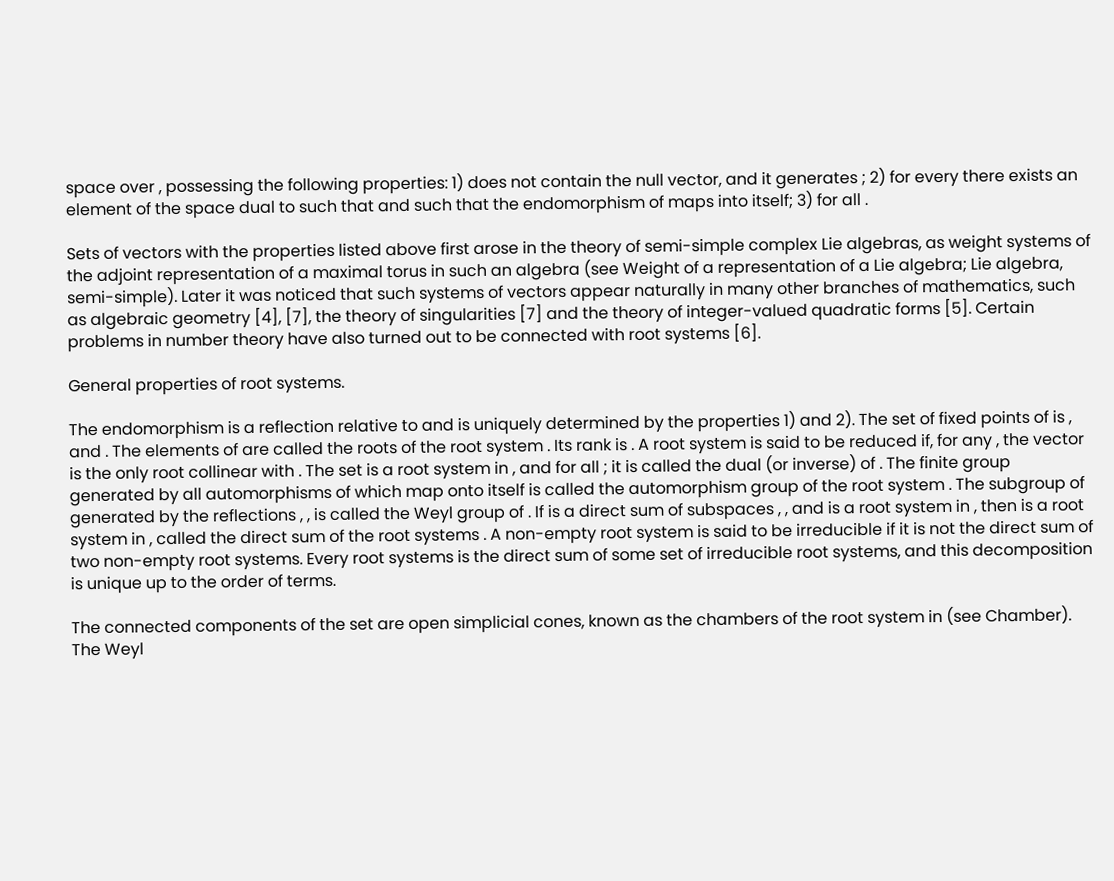space over , possessing the following properties: 1) does not contain the null vector, and it generates ; 2) for every there exists an element of the space dual to such that and such that the endomorphism of maps into itself; 3) for all .

Sets of vectors with the properties listed above first arose in the theory of semi-simple complex Lie algebras, as weight systems of the adjoint representation of a maximal torus in such an algebra (see Weight of a representation of a Lie algebra; Lie algebra, semi-simple). Later it was noticed that such systems of vectors appear naturally in many other branches of mathematics, such as algebraic geometry [4], [7], the theory of singularities [7] and the theory of integer-valued quadratic forms [5]. Certain problems in number theory have also turned out to be connected with root systems [6].

General properties of root systems.

The endomorphism is a reflection relative to and is uniquely determined by the properties 1) and 2). The set of fixed points of is , and . The elements of are called the roots of the root system . Its rank is . A root system is said to be reduced if, for any , the vector is the only root collinear with . The set is a root system in , and for all ; it is called the dual (or inverse) of . The finite group generated by all automorphisms of which map onto itself is called the automorphism group of the root system . The subgroup of generated by the reflections , , is called the Weyl group of . If is a direct sum of subspaces , , and is a root system in , then is a root system in , called the direct sum of the root systems . A non-empty root system is said to be irreducible if it is not the direct sum of two non-empty root systems. Every root systems is the direct sum of some set of irreducible root systems, and this decomposition is unique up to the order of terms.

The connected components of the set are open simplicial cones, known as the chambers of the root system in (see Chamber). The Weyl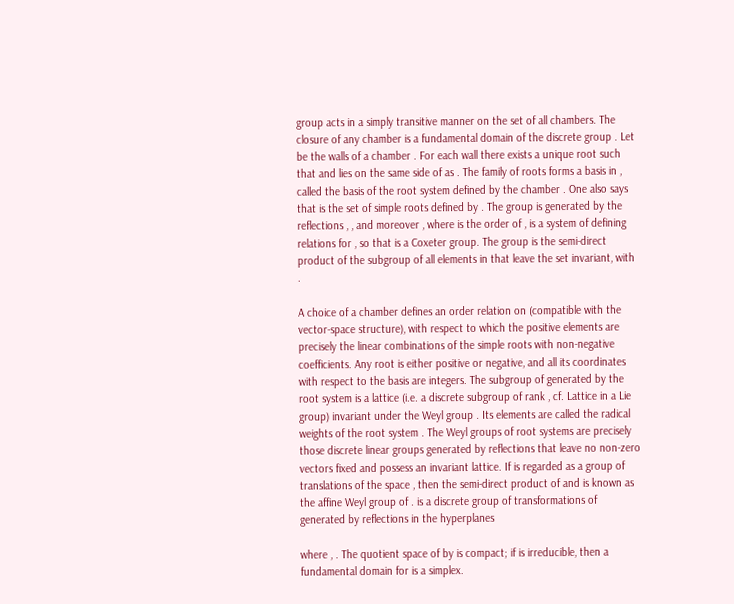group acts in a simply transitive manner on the set of all chambers. The closure of any chamber is a fundamental domain of the discrete group . Let be the walls of a chamber . For each wall there exists a unique root such that and lies on the same side of as . The family of roots forms a basis in , called the basis of the root system defined by the chamber . One also says that is the set of simple roots defined by . The group is generated by the reflections , , and moreover , where is the order of , is a system of defining relations for , so that is a Coxeter group. The group is the semi-direct product of the subgroup of all elements in that leave the set invariant, with .

A choice of a chamber defines an order relation on (compatible with the vector-space structure), with respect to which the positive elements are precisely the linear combinations of the simple roots with non-negative coefficients. Any root is either positive or negative, and all its coordinates with respect to the basis are integers. The subgroup of generated by the root system is a lattice (i.e. a discrete subgroup of rank , cf. Lattice in a Lie group) invariant under the Weyl group . Its elements are called the radical weights of the root system . The Weyl groups of root systems are precisely those discrete linear groups generated by reflections that leave no non-zero vectors fixed and possess an invariant lattice. If is regarded as a group of translations of the space , then the semi-direct product of and is known as the affine Weyl group of . is a discrete group of transformations of generated by reflections in the hyperplanes

where , . The quotient space of by is compact; if is irreducible, then a fundamental domain for is a simplex.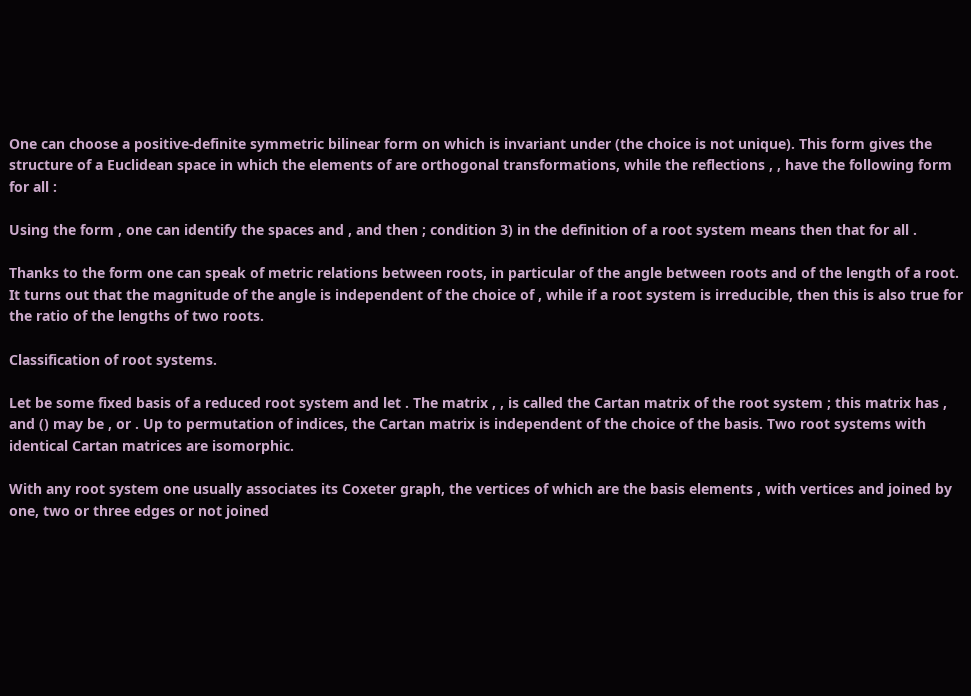One can choose a positive-definite symmetric bilinear form on which is invariant under (the choice is not unique). This form gives the structure of a Euclidean space in which the elements of are orthogonal transformations, while the reflections , , have the following form for all :

Using the form , one can identify the spaces and , and then ; condition 3) in the definition of a root system means then that for all .

Thanks to the form one can speak of metric relations between roots, in particular of the angle between roots and of the length of a root. It turns out that the magnitude of the angle is independent of the choice of , while if a root system is irreducible, then this is also true for the ratio of the lengths of two roots.

Classification of root systems.

Let be some fixed basis of a reduced root system and let . The matrix , , is called the Cartan matrix of the root system ; this matrix has , and () may be , or . Up to permutation of indices, the Cartan matrix is independent of the choice of the basis. Two root systems with identical Cartan matrices are isomorphic.

With any root system one usually associates its Coxeter graph, the vertices of which are the basis elements , with vertices and joined by one, two or three edges or not joined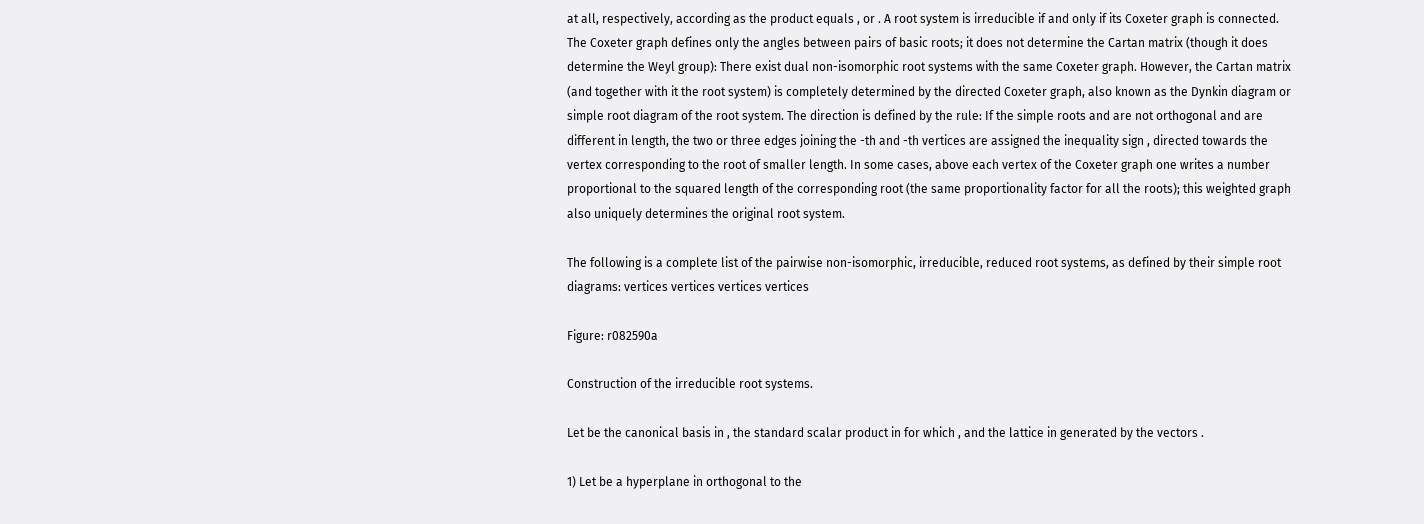at all, respectively, according as the product equals , or . A root system is irreducible if and only if its Coxeter graph is connected. The Coxeter graph defines only the angles between pairs of basic roots; it does not determine the Cartan matrix (though it does determine the Weyl group): There exist dual non-isomorphic root systems with the same Coxeter graph. However, the Cartan matrix (and together with it the root system) is completely determined by the directed Coxeter graph, also known as the Dynkin diagram or simple root diagram of the root system. The direction is defined by the rule: If the simple roots and are not orthogonal and are different in length, the two or three edges joining the -th and -th vertices are assigned the inequality sign , directed towards the vertex corresponding to the root of smaller length. In some cases, above each vertex of the Coxeter graph one writes a number proportional to the squared length of the corresponding root (the same proportionality factor for all the roots); this weighted graph also uniquely determines the original root system.

The following is a complete list of the pairwise non-isomorphic, irreducible, reduced root systems, as defined by their simple root diagrams: vertices vertices vertices vertices

Figure: r082590a

Construction of the irreducible root systems.

Let be the canonical basis in , the standard scalar product in for which , and the lattice in generated by the vectors .

1) Let be a hyperplane in orthogonal to the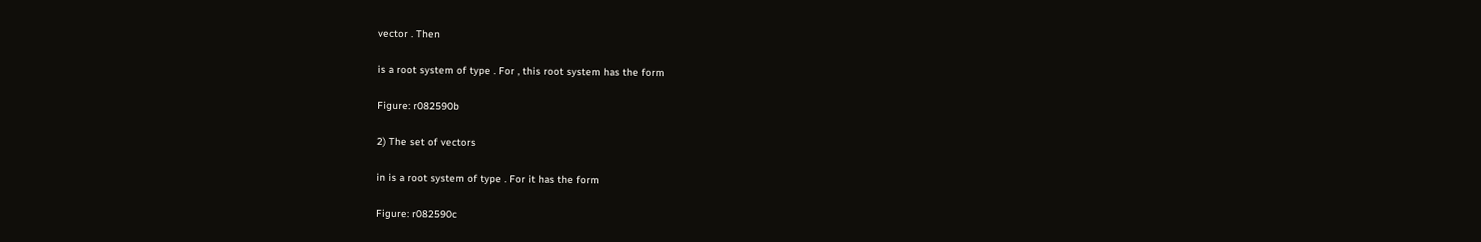vector . Then

is a root system of type . For , this root system has the form

Figure: r082590b

2) The set of vectors

in is a root system of type . For it has the form

Figure: r082590c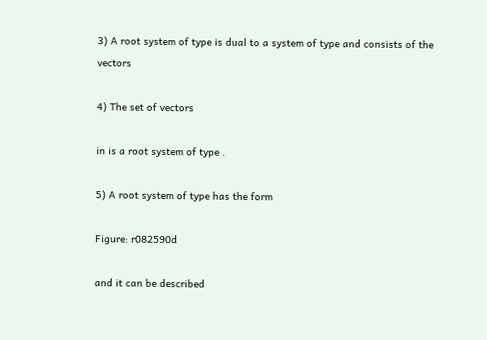3) A root system of type is dual to a system of type and consists of the vectors

4) The set of vectors

in is a root system of type .

5) A root system of type has the form

Figure: r082590d

and it can be described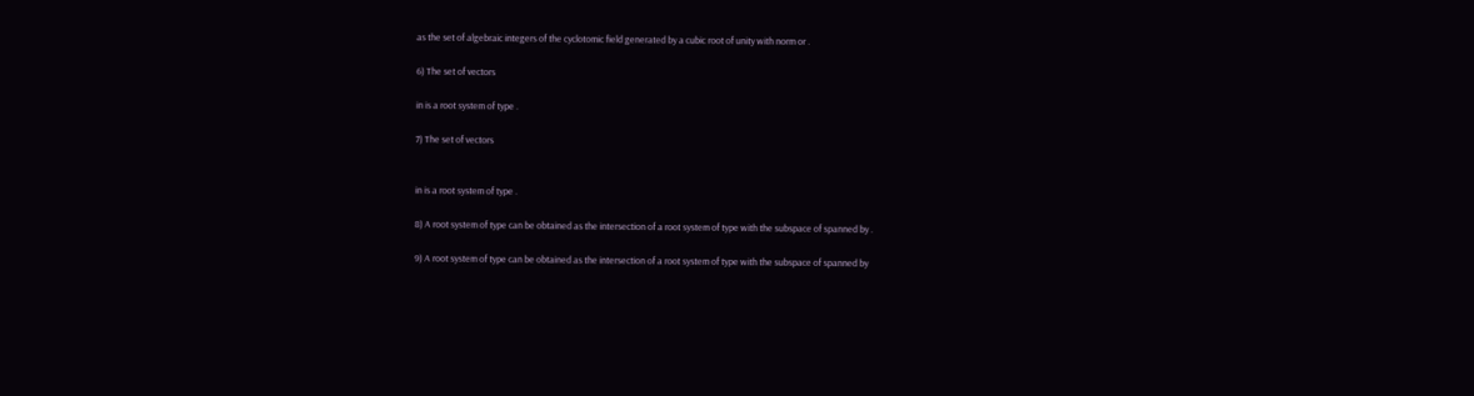as the set of algebraic integers of the cyclotomic field generated by a cubic root of unity with norm or .

6) The set of vectors

in is a root system of type .

7) The set of vectors


in is a root system of type .

8) A root system of type can be obtained as the intersection of a root system of type with the subspace of spanned by .

9) A root system of type can be obtained as the intersection of a root system of type with the subspace of spanned by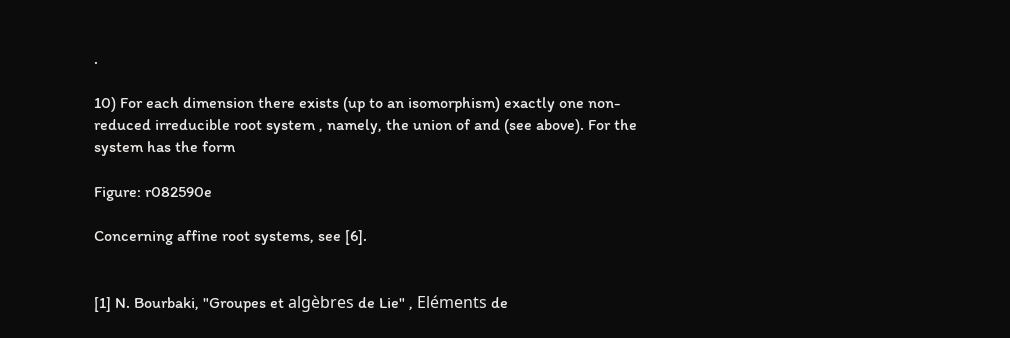.

10) For each dimension there exists (up to an isomorphism) exactly one non-reduced irreducible root system , namely, the union of and (see above). For the system has the form

Figure: r082590e

Concerning affine root systems, see [6].


[1] N. Bourbaki, "Groupes et algèbres de Lie" , Eléments de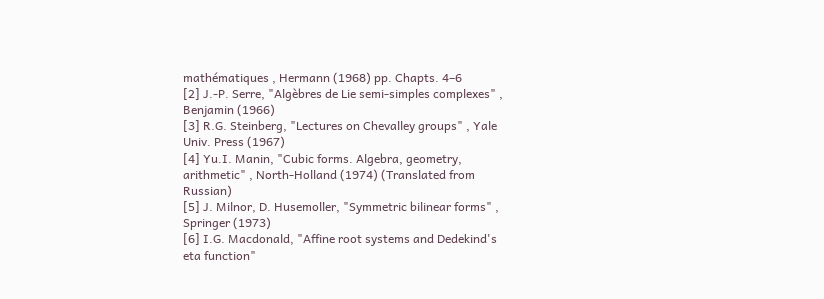mathématiques , Hermann (1968) pp. Chapts. 4–6
[2] J.-P. Serre, "Algèbres de Lie semi-simples complexes" , Benjamin (1966)
[3] R.G. Steinberg, "Lectures on Chevalley groups" , Yale Univ. Press (1967)
[4] Yu.I. Manin, "Cubic forms. Algebra, geometry, arithmetic" , North-Holland (1974) (Translated from Russian)
[5] J. Milnor, D. Husemoller, "Symmetric bilinear forms" , Springer (1973)
[6] I.G. Macdonald, "Affine root systems and Dedekind's eta function"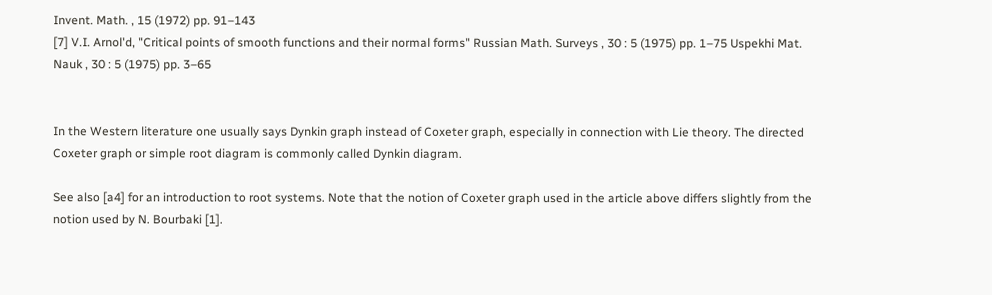Invent. Math. , 15 (1972) pp. 91–143
[7] V.I. Arnol'd, "Critical points of smooth functions and their normal forms" Russian Math. Surveys , 30 : 5 (1975) pp. 1–75 Uspekhi Mat. Nauk , 30 : 5 (1975) pp. 3–65


In the Western literature one usually says Dynkin graph instead of Coxeter graph, especially in connection with Lie theory. The directed Coxeter graph or simple root diagram is commonly called Dynkin diagram.

See also [a4] for an introduction to root systems. Note that the notion of Coxeter graph used in the article above differs slightly from the notion used by N. Bourbaki [1].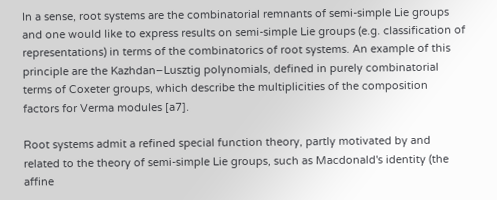In a sense, root systems are the combinatorial remnants of semi-simple Lie groups and one would like to express results on semi-simple Lie groups (e.g. classification of representations) in terms of the combinatorics of root systems. An example of this principle are the Kazhdan–Lusztig polynomials, defined in purely combinatorial terms of Coxeter groups, which describe the multiplicities of the composition factors for Verma modules [a7].

Root systems admit a refined special function theory, partly motivated by and related to the theory of semi-simple Lie groups, such as Macdonald's identity (the affine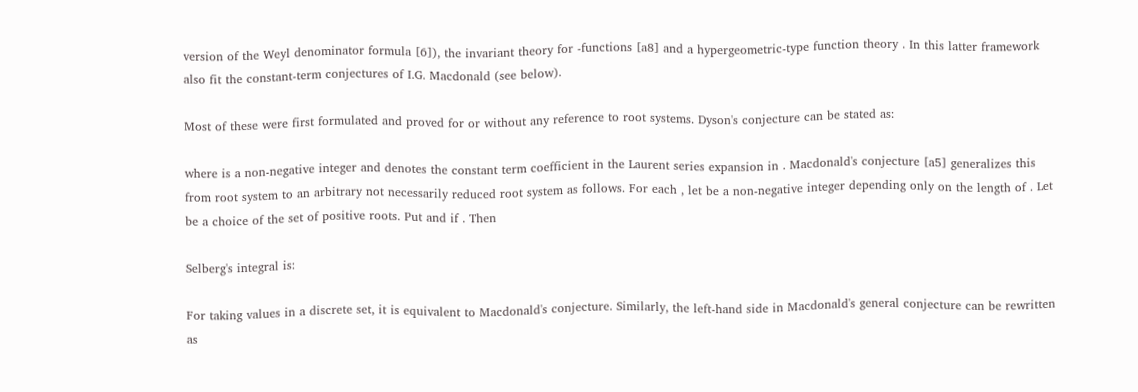version of the Weyl denominator formula [6]), the invariant theory for -functions [a8] and a hypergeometric-type function theory . In this latter framework also fit the constant-term conjectures of I.G. Macdonald (see below).

Most of these were first formulated and proved for or without any reference to root systems. Dyson's conjecture can be stated as:

where is a non-negative integer and denotes the constant term coefficient in the Laurent series expansion in . Macdonald's conjecture [a5] generalizes this from root system to an arbitrary not necessarily reduced root system as follows. For each , let be a non-negative integer depending only on the length of . Let be a choice of the set of positive roots. Put and if . Then

Selberg's integral is:

For taking values in a discrete set, it is equivalent to Macdonald's conjecture. Similarly, the left-hand side in Macdonald's general conjecture can be rewritten as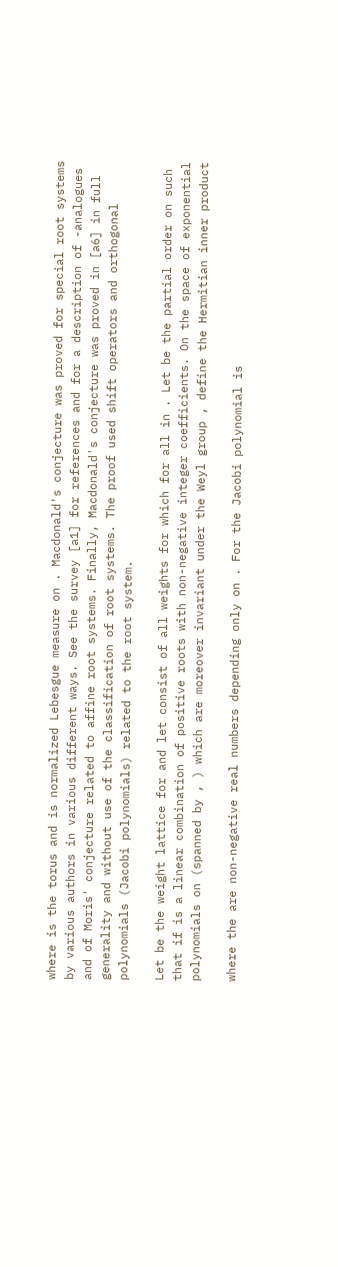where is the torus and is normalized Lebesgue measure on . Macdonald's conjecture was proved for special root systems by various authors in various different ways. See the survey [a1] for references and for a description of -analogues and of Moris' conjecture related to affine root systems. Finally, Macdonald's conjecture was proved in [a6] in full generality and without use of the classification of root systems. The proof used shift operators and orthogonal polynomials (Jacobi polynomials) related to the root system.

Let be the weight lattice for and let consist of all weights for which for all in . Let be the partial order on such that if is a linear combination of positive roots with non-negative integer coefficients. On the space of exponential polynomials on (spanned by , ) which are moreover invariant under the Weyl group , define the Hermitian inner product

where the are non-negative real numbers depending only on . For the Jacobi polynomial is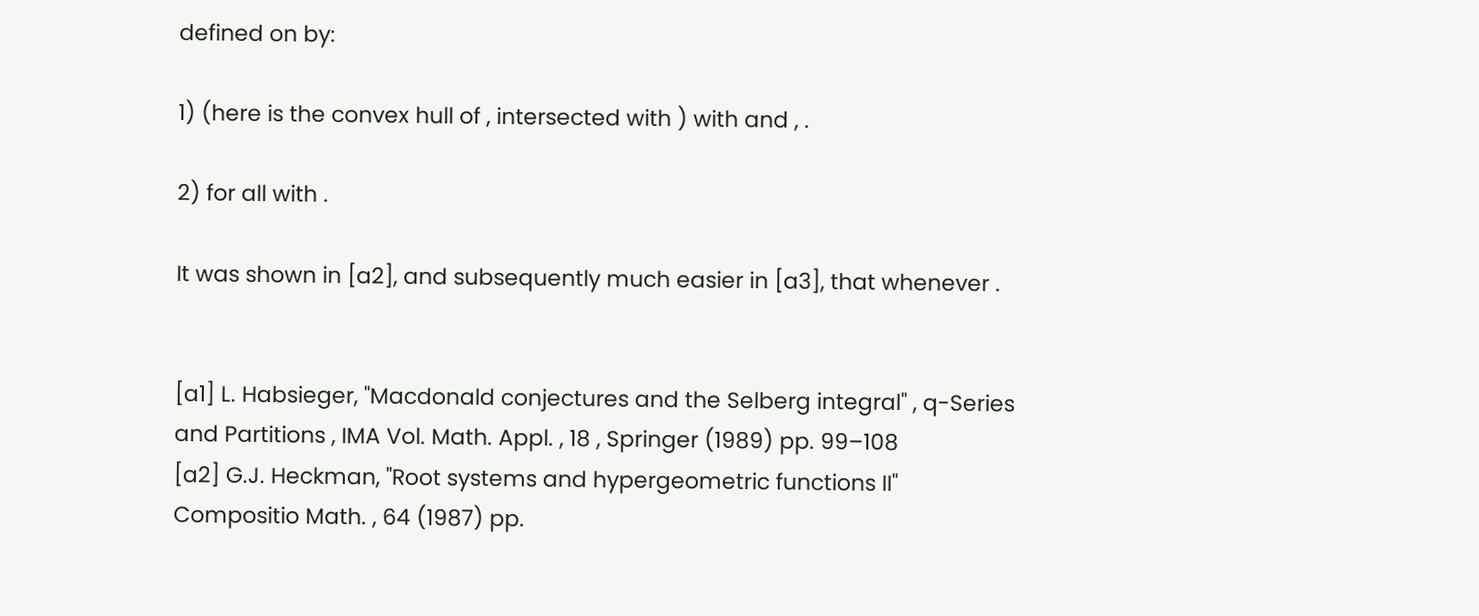defined on by:

1) (here is the convex hull of , intersected with ) with and , .

2) for all with .

It was shown in [a2], and subsequently much easier in [a3], that whenever .


[a1] L. Habsieger, "Macdonald conjectures and the Selberg integral" , q-Series and Partitions , IMA Vol. Math. Appl. , 18 , Springer (1989) pp. 99–108
[a2] G.J. Heckman, "Root systems and hypergeometric functions II" Compositio Math. , 64 (1987) pp.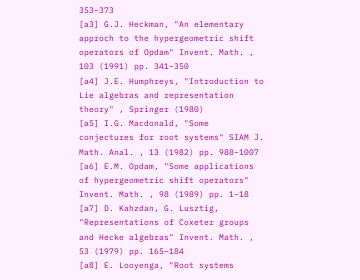353–373
[a3] G.J. Heckman, "An elementary approch to the hypergeometric shift operators of Opdam" Invent. Math. , 103 (1991) pp. 341–350
[a4] J.E. Humphreys, "Introduction to Lie algebras and representation theory" , Springer (1980)
[a5] I.G. Macdonald, "Some conjectures for root systems" SIAM J. Math. Anal. , 13 (1982) pp. 988–1007
[a6] E.M. Opdam, "Some applications of hypergeometric shift operators" Invent. Math. , 98 (1989) pp. 1–18
[a7] D. Kahzdan, G. Lusztig, "Representations of Coxeter groups and Hecke algebras" Invent. Math. , 53 (1979) pp. 165–184
[a8] E. Looyenga, "Root systems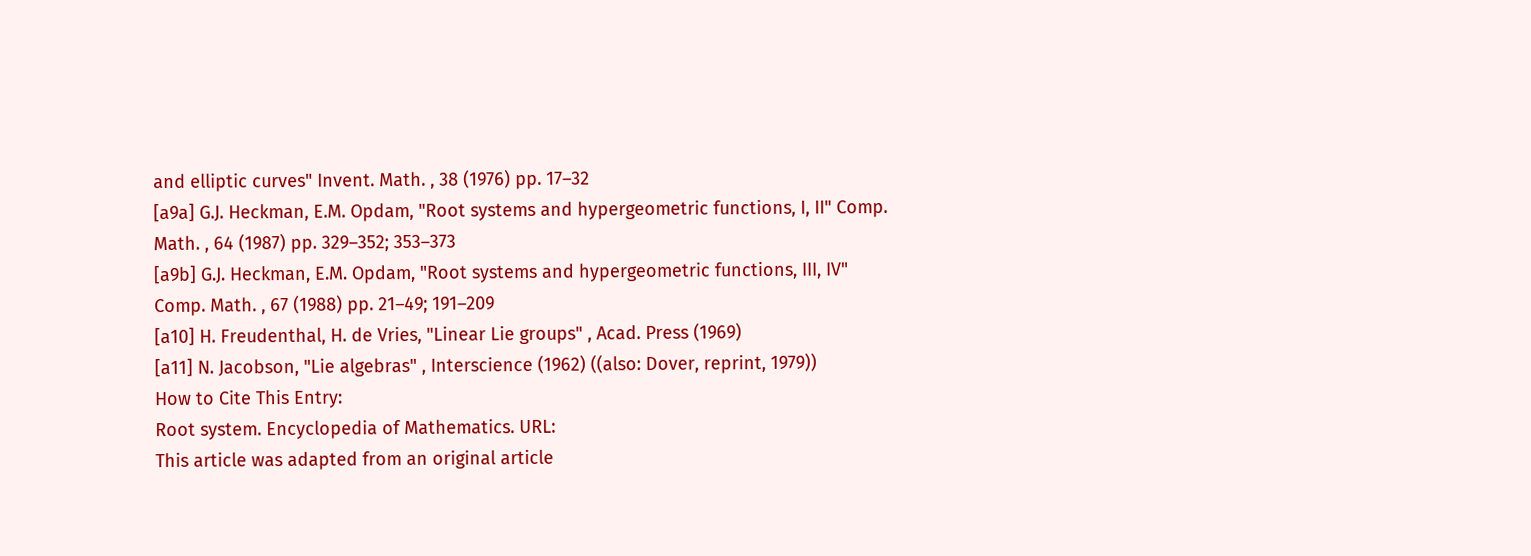and elliptic curves" Invent. Math. , 38 (1976) pp. 17–32
[a9a] G.J. Heckman, E.M. Opdam, "Root systems and hypergeometric functions, I, II" Comp. Math. , 64 (1987) pp. 329–352; 353–373
[a9b] G.J. Heckman, E.M. Opdam, "Root systems and hypergeometric functions, III, IV" Comp. Math. , 67 (1988) pp. 21–49; 191–209
[a10] H. Freudenthal, H. de Vries, "Linear Lie groups" , Acad. Press (1969)
[a11] N. Jacobson, "Lie algebras" , Interscience (1962) ((also: Dover, reprint, 1979))
How to Cite This Entry:
Root system. Encyclopedia of Mathematics. URL:
This article was adapted from an original article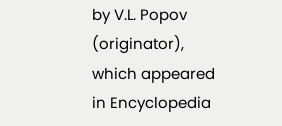by V.L. Popov (originator), which appeared in Encyclopedia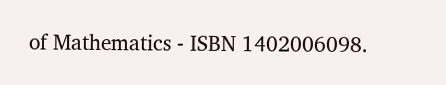of Mathematics - ISBN 1402006098.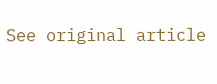See original article